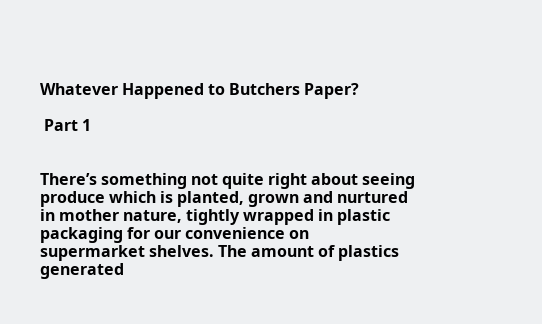Whatever Happened to Butchers Paper?

 Part 1


There’s something not quite right about seeing produce which is planted, grown and nurtured in mother nature, tightly wrapped in plastic packaging for our convenience on supermarket shelves. The amount of plastics generated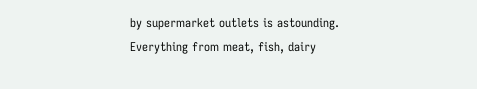by supermarket outlets is astounding. Everything from meat, fish, dairy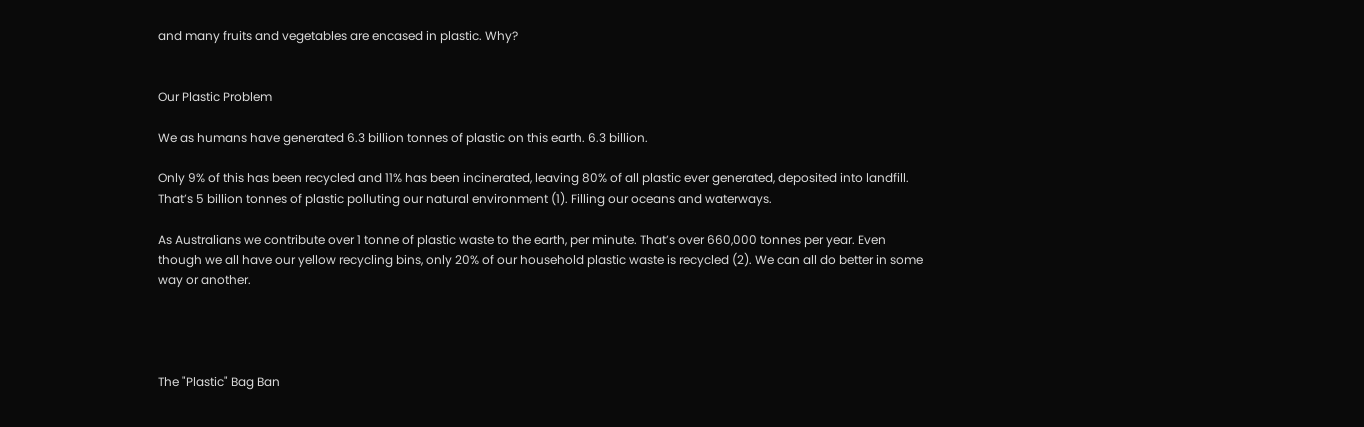and many fruits and vegetables are encased in plastic. Why?


Our Plastic Problem

We as humans have generated 6.3 billion tonnes of plastic on this earth. 6.3 billion.

Only 9% of this has been recycled and 11% has been incinerated, leaving 80% of all plastic ever generated, deposited into landfill. That’s 5 billion tonnes of plastic polluting our natural environment (1). Filling our oceans and waterways.

As Australians we contribute over 1 tonne of plastic waste to the earth, per minute. That’s over 660,000 tonnes per year. Even though we all have our yellow recycling bins, only 20% of our household plastic waste is recycled (2). We can all do better in some way or another.




The "Plastic" Bag Ban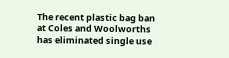The recent plastic bag ban at Coles and Woolworths has eliminated single use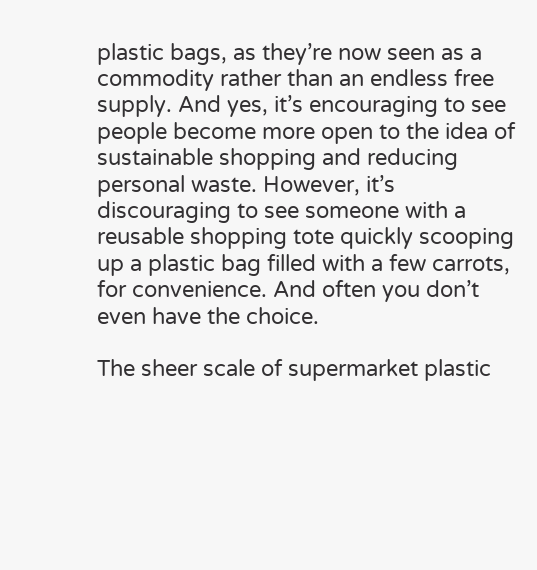plastic bags, as they’re now seen as a commodity rather than an endless free supply. And yes, it’s encouraging to see people become more open to the idea of sustainable shopping and reducing personal waste. However, it’s discouraging to see someone with a reusable shopping tote quickly scooping up a plastic bag filled with a few carrots, for convenience. And often you don’t even have the choice.

The sheer scale of supermarket plastic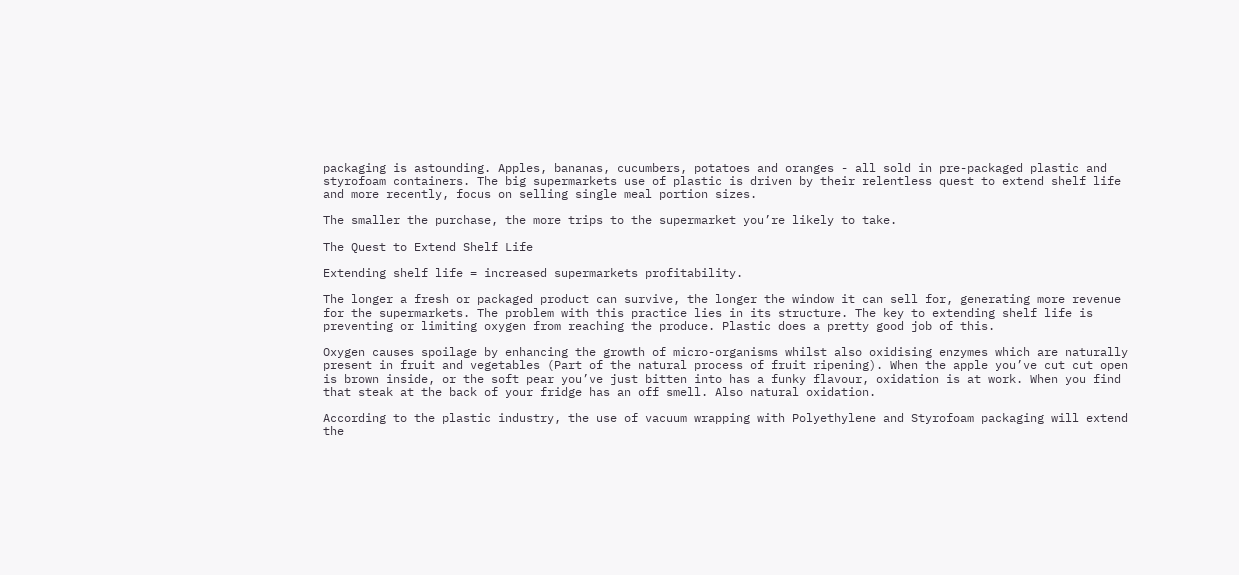packaging is astounding. Apples, bananas, cucumbers, potatoes and oranges - all sold in pre-packaged plastic and styrofoam containers. The big supermarkets use of plastic is driven by their relentless quest to extend shelf life and more recently, focus on selling single meal portion sizes.

The smaller the purchase, the more trips to the supermarket you’re likely to take.

The Quest to Extend Shelf Life

Extending shelf life = increased supermarkets profitability.

The longer a fresh or packaged product can survive, the longer the window it can sell for, generating more revenue for the supermarkets. The problem with this practice lies in its structure. The key to extending shelf life is preventing or limiting oxygen from reaching the produce. Plastic does a pretty good job of this.

Oxygen causes spoilage by enhancing the growth of micro-organisms whilst also oxidising enzymes which are naturally present in fruit and vegetables (Part of the natural process of fruit ripening). When the apple you’ve cut cut open is brown inside, or the soft pear you’ve just bitten into has a funky flavour, oxidation is at work. When you find that steak at the back of your fridge has an off smell. Also natural oxidation.

According to the plastic industry, the use of vacuum wrapping with Polyethylene and Styrofoam packaging will extend the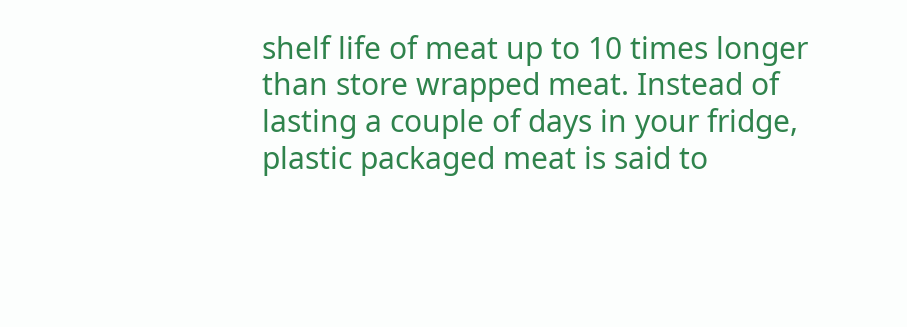shelf life of meat up to 10 times longer than store wrapped meat. Instead of lasting a couple of days in your fridge, plastic packaged meat is said to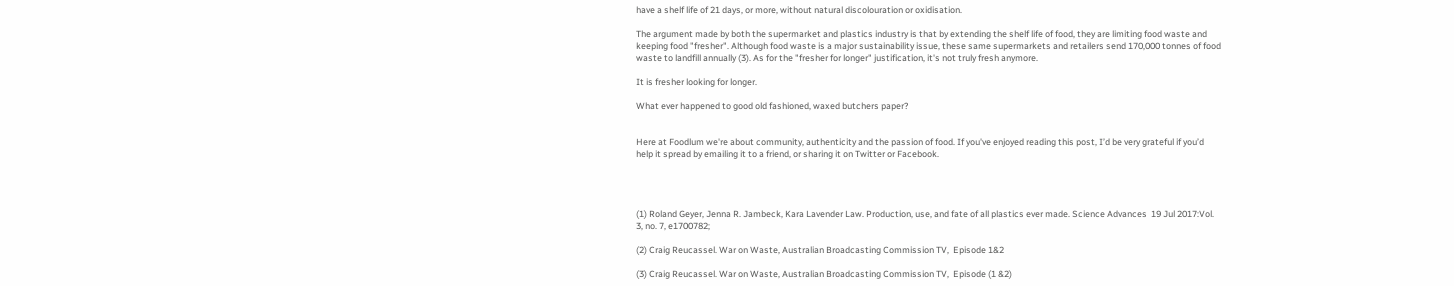have a shelf life of 21 days, or more, without natural discolouration or oxidisation.

The argument made by both the supermarket and plastics industry is that by extending the shelf life of food, they are limiting food waste and keeping food "fresher". Although food waste is a major sustainability issue, these same supermarkets and retailers send 170,000 tonnes of food waste to landfill annually (3). As for the "fresher for longer" justification, it's not truly fresh anymore.

It is fresher looking for longer.

What ever happened to good old fashioned, waxed butchers paper?


Here at Foodlum we're about community, authenticity and the passion of food. If you've enjoyed reading this post, I’d be very grateful if you’d help it spread by emailing it to a friend, or sharing it on Twitter or Facebook.




(1) Roland Geyer, Jenna R. Jambeck, Kara Lavender Law. Production, use, and fate of all plastics ever made. Science Advances  19 Jul 2017:Vol. 3, no. 7, e1700782;

(2) Craig Reucassel. War on Waste, Australian Broadcasting Commission TV,  Episode 1&2

(3) Craig Reucassel. War on Waste, Australian Broadcasting Commission TV,  Episode (1 &2)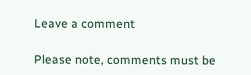Leave a comment

Please note, comments must be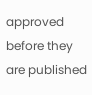approved before they are published